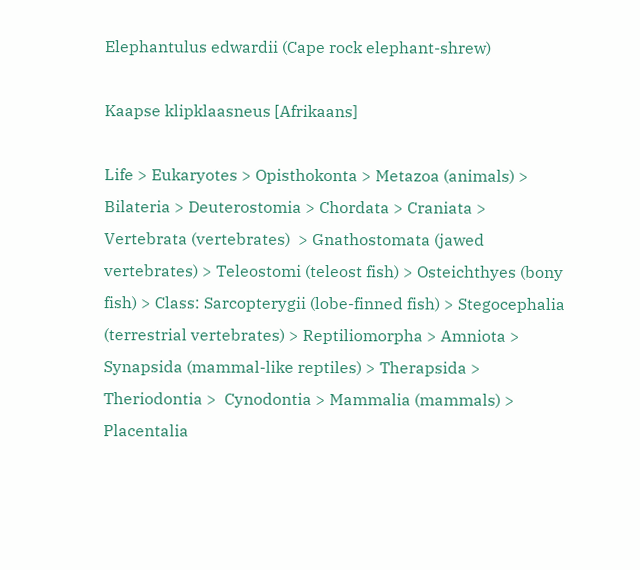Elephantulus edwardii (Cape rock elephant-shrew)

Kaapse klipklaasneus [Afrikaans]

Life > Eukaryotes > Opisthokonta > Metazoa (animals) > Bilateria > Deuterostomia > Chordata > Craniata > Vertebrata (vertebrates)  > Gnathostomata (jawed vertebrates) > Teleostomi (teleost fish) > Osteichthyes (bony fish) > Class: Sarcopterygii (lobe-finned fish) > Stegocephalia (terrestrial vertebrates) > Reptiliomorpha > Amniota > Synapsida (mammal-like reptiles) > Therapsida > Theriodontia >  Cynodontia > Mammalia (mammals) > Placentalia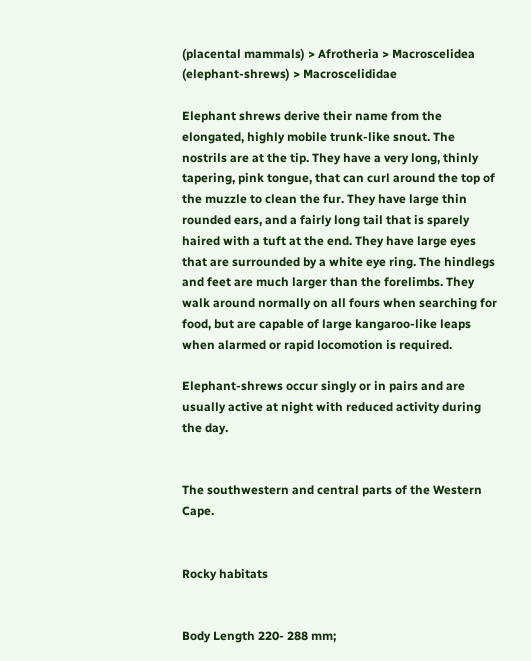(placental mammals) > Afrotheria > Macroscelidea (elephant-shrews) > Macroscelididae

Elephant shrews derive their name from the elongated, highly mobile trunk-like snout. The nostrils are at the tip. They have a very long, thinly tapering, pink tongue, that can curl around the top of the muzzle to clean the fur. They have large thin rounded ears, and a fairly long tail that is sparely haired with a tuft at the end. They have large eyes that are surrounded by a white eye ring. The hindlegs and feet are much larger than the forelimbs. They walk around normally on all fours when searching for food, but are capable of large kangaroo-like leaps when alarmed or rapid locomotion is required.

Elephant-shrews occur singly or in pairs and are usually active at night with reduced activity during the day.


The southwestern and central parts of the Western Cape.


Rocky habitats


Body Length 220- 288 mm;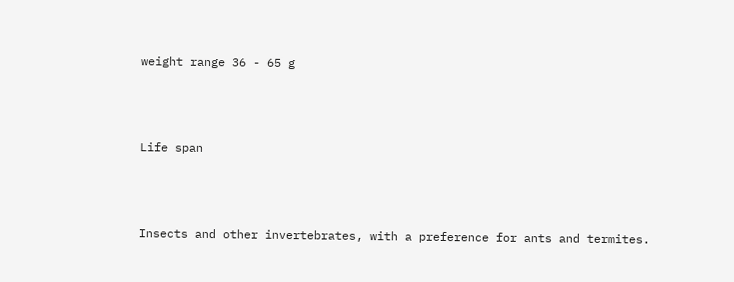weight range 36 - 65 g



Life span



Insects and other invertebrates, with a preference for ants and termites.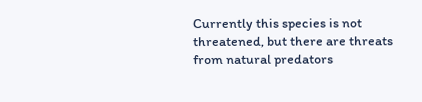Currently this species is not threatened, but there are threats from natural predators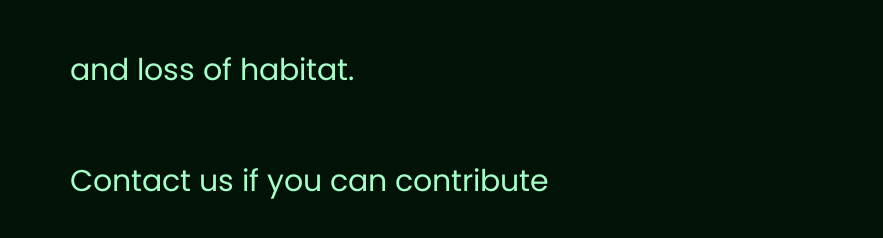and loss of habitat.


Contact us if you can contribute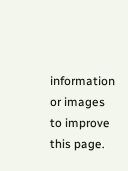information or images to improve this page.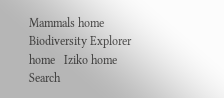Mammals home   Biodiversity Explorer home   Iziko home   Search